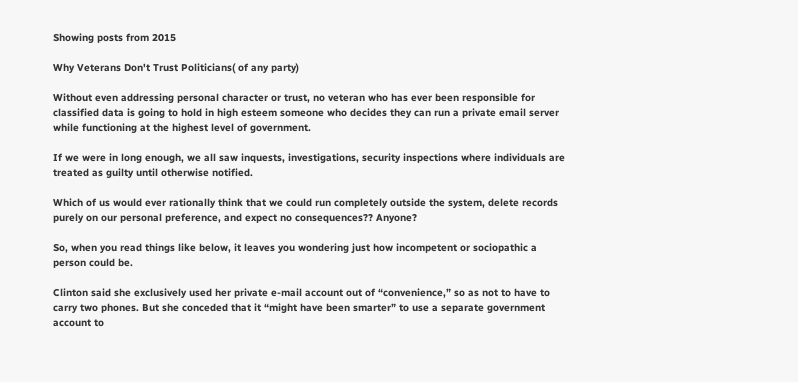Showing posts from 2015

Why Veterans Don't Trust Politicians( of any party)

Without even addressing personal character or trust, no veteran who has ever been responsible for classified data is going to hold in high esteem someone who decides they can run a private email server while functioning at the highest level of government.

If we were in long enough, we all saw inquests, investigations, security inspections where individuals are treated as guilty until otherwise notified.

Which of us would ever rationally think that we could run completely outside the system, delete records purely on our personal preference, and expect no consequences?? Anyone?

So, when you read things like below, it leaves you wondering just how incompetent or sociopathic a person could be.

Clinton said she exclusively used her private e-mail account out of “convenience,” so as not to have to carry two phones. But she conceded that it “might have been smarter” to use a separate government account to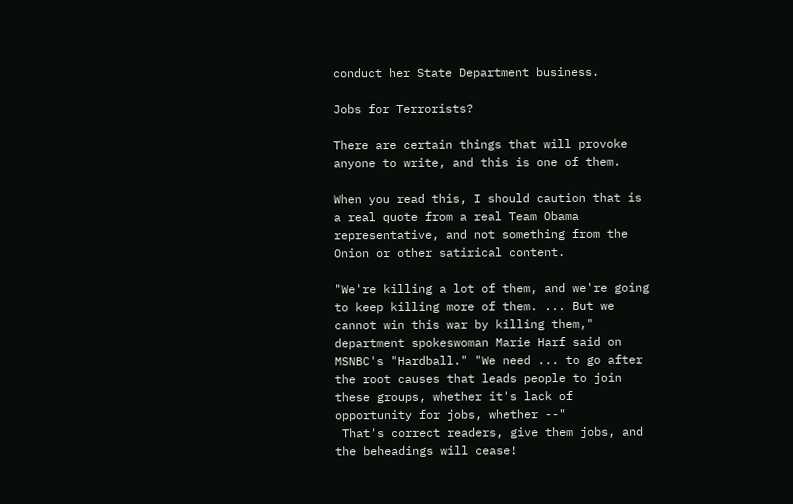conduct her State Department business.

Jobs for Terrorists?

There are certain things that will provoke anyone to write, and this is one of them.

When you read this, I should caution that is a real quote from a real Team Obama representative, and not something from the Onion or other satirical content.

"We're killing a lot of them, and we're going to keep killing more of them. ... But we cannot win this war by killing them," department spokeswoman Marie Harf said on MSNBC's "Hardball." "We need ... to go after the root causes that leads people to join these groups, whether it's lack of opportunity for jobs, whether --"
 That's correct readers, give them jobs, and the beheadings will cease!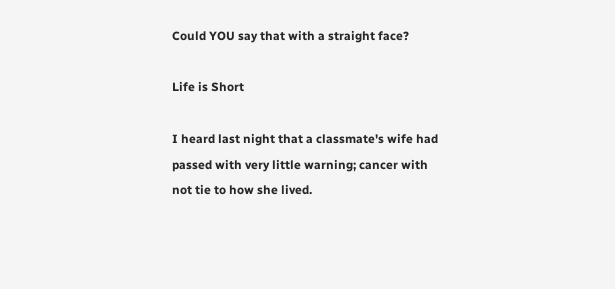Could YOU say that with a straight face?

Life is Short

I heard last night that a classmate's wife had passed with very little warning; cancer with not tie to how she lived.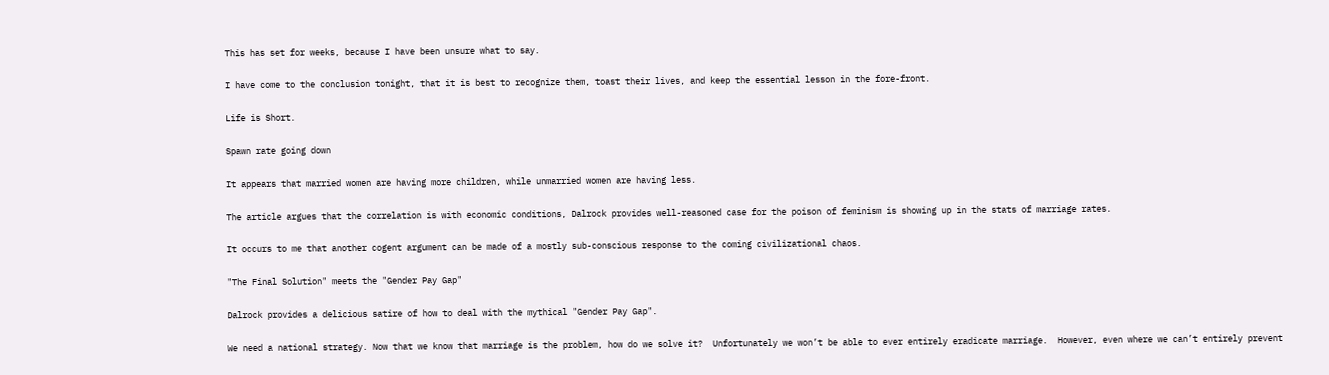This has set for weeks, because I have been unsure what to say.

I have come to the conclusion tonight, that it is best to recognize them, toast their lives, and keep the essential lesson in the fore-front.

Life is Short.

Spawn rate going down

It appears that married women are having more children, while unmarried women are having less.

The article argues that the correlation is with economic conditions, Dalrock provides well-reasoned case for the poison of feminism is showing up in the stats of marriage rates.

It occurs to me that another cogent argument can be made of a mostly sub-conscious response to the coming civilizational chaos.

"The Final Solution" meets the "Gender Pay Gap"

Dalrock provides a delicious satire of how to deal with the mythical "Gender Pay Gap".

We need a national strategy. Now that we know that marriage is the problem, how do we solve it?  Unfortunately we won’t be able to ever entirely eradicate marriage.  However, even where we can’t entirely prevent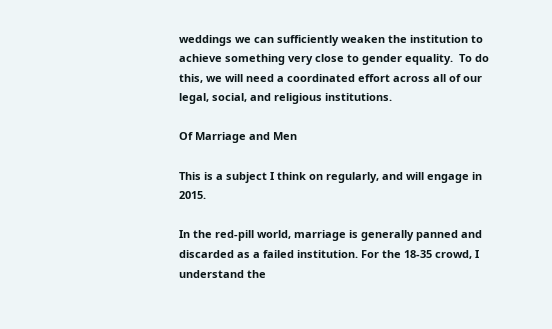weddings we can sufficiently weaken the institution to achieve something very close to gender equality.  To do this, we will need a coordinated effort across all of our legal, social, and religious institutions.

Of Marriage and Men

This is a subject I think on regularly, and will engage in 2015.

In the red-pill world, marriage is generally panned and discarded as a failed institution. For the 18-35 crowd, I understand the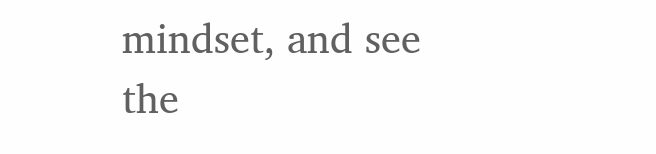mindset, and see the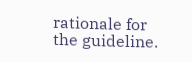rationale for the guideline.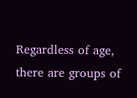Regardless of age, there are groups of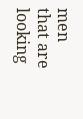men that are looking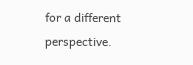for a different perspective.